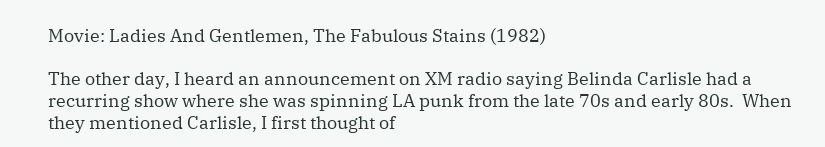Movie: Ladies And Gentlemen, The Fabulous Stains (1982)

The other day, I heard an announcement on XM radio saying Belinda Carlisle had a recurring show where she was spinning LA punk from the late 70s and early 80s.  When they mentioned Carlisle, I first thought of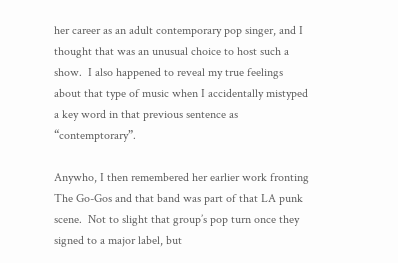her career as an adult contemporary pop singer, and I thought that was an unusual choice to host such a show.  I also happened to reveal my true feelings about that type of music when I accidentally mistyped a key word in that previous sentence as “contemptorary”.

Anywho, I then remembered her earlier work fronting The Go-Gos and that band was part of that LA punk scene.  Not to slight that group’s pop turn once they signed to a major label, but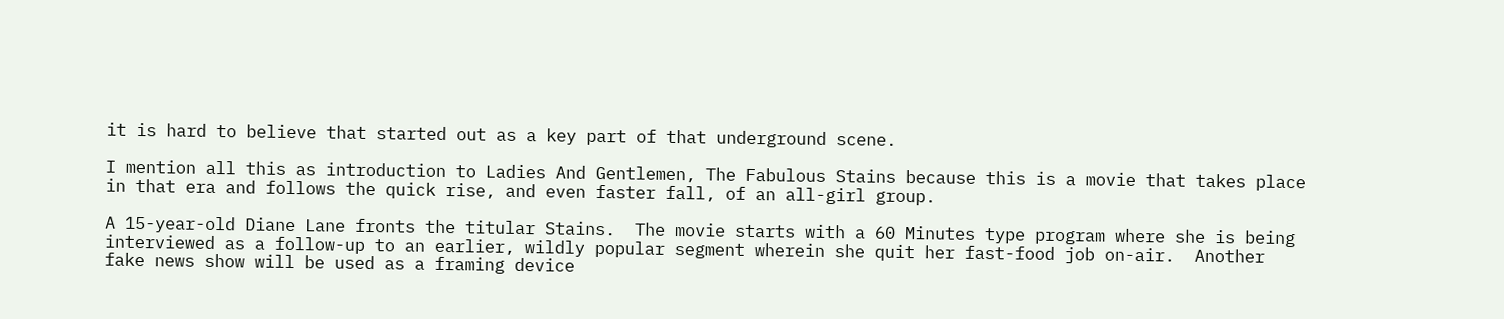it is hard to believe that started out as a key part of that underground scene.

I mention all this as introduction to Ladies And Gentlemen, The Fabulous Stains because this is a movie that takes place in that era and follows the quick rise, and even faster fall, of an all-girl group.

A 15-year-old Diane Lane fronts the titular Stains.  The movie starts with a 60 Minutes type program where she is being interviewed as a follow-up to an earlier, wildly popular segment wherein she quit her fast-food job on-air.  Another fake news show will be used as a framing device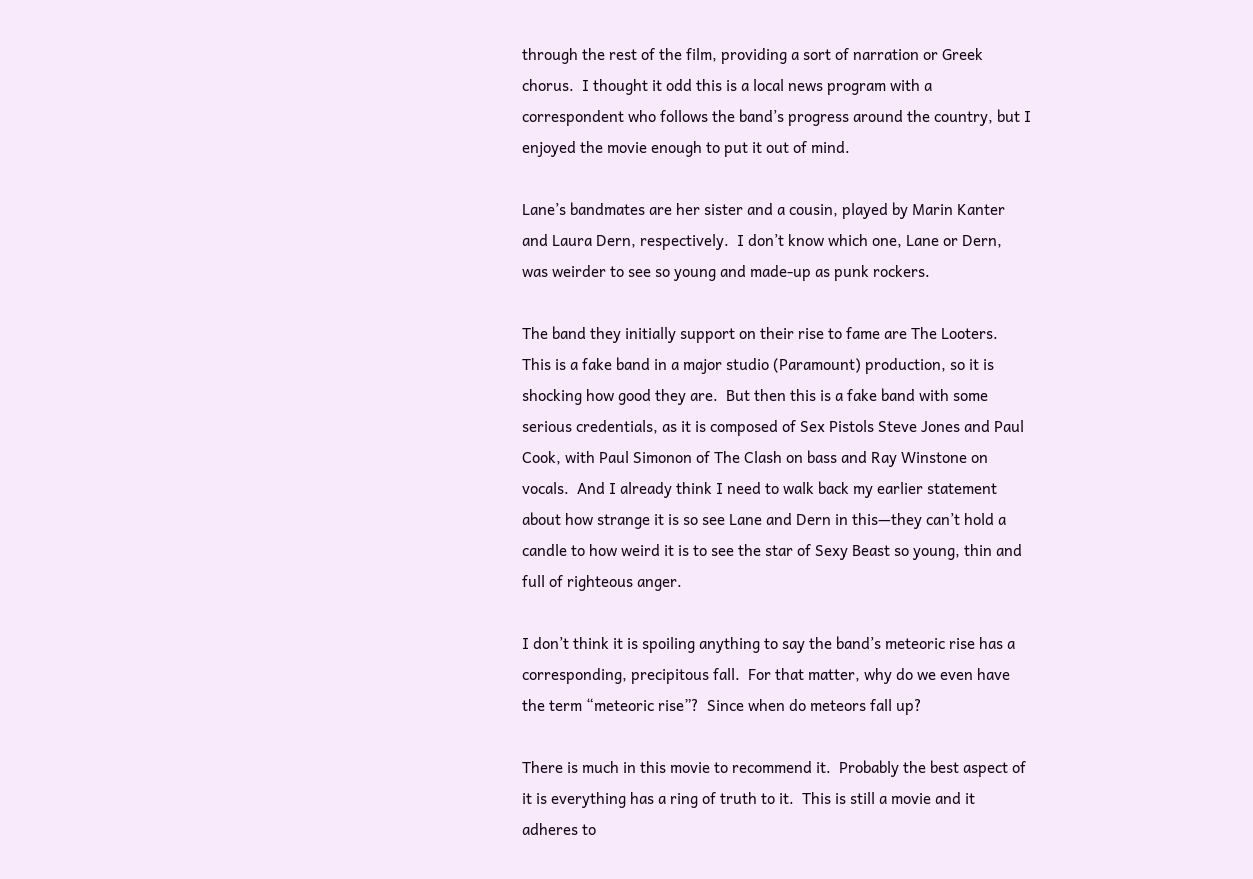through the rest of the film, providing a sort of narration or Greek chorus.  I thought it odd this is a local news program with a correspondent who follows the band’s progress around the country, but I enjoyed the movie enough to put it out of mind.

Lane’s bandmates are her sister and a cousin, played by Marin Kanter and Laura Dern, respectively.  I don’t know which one, Lane or Dern, was weirder to see so young and made-up as punk rockers.

The band they initially support on their rise to fame are The Looters.  This is a fake band in a major studio (Paramount) production, so it is shocking how good they are.  But then this is a fake band with some serious credentials, as it is composed of Sex Pistols Steve Jones and Paul Cook, with Paul Simonon of The Clash on bass and Ray Winstone on vocals.  And I already think I need to walk back my earlier statement about how strange it is so see Lane and Dern in this—they can’t hold a candle to how weird it is to see the star of Sexy Beast so young, thin and full of righteous anger.

I don’t think it is spoiling anything to say the band’s meteoric rise has a corresponding, precipitous fall.  For that matter, why do we even have the term “meteoric rise”?  Since when do meteors fall up?

There is much in this movie to recommend it.  Probably the best aspect of it is everything has a ring of truth to it.  This is still a movie and it adheres to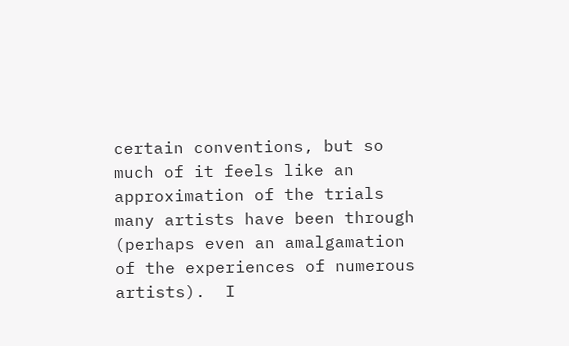certain conventions, but so much of it feels like an approximation of the trials many artists have been through (perhaps even an amalgamation of the experiences of numerous artists).  I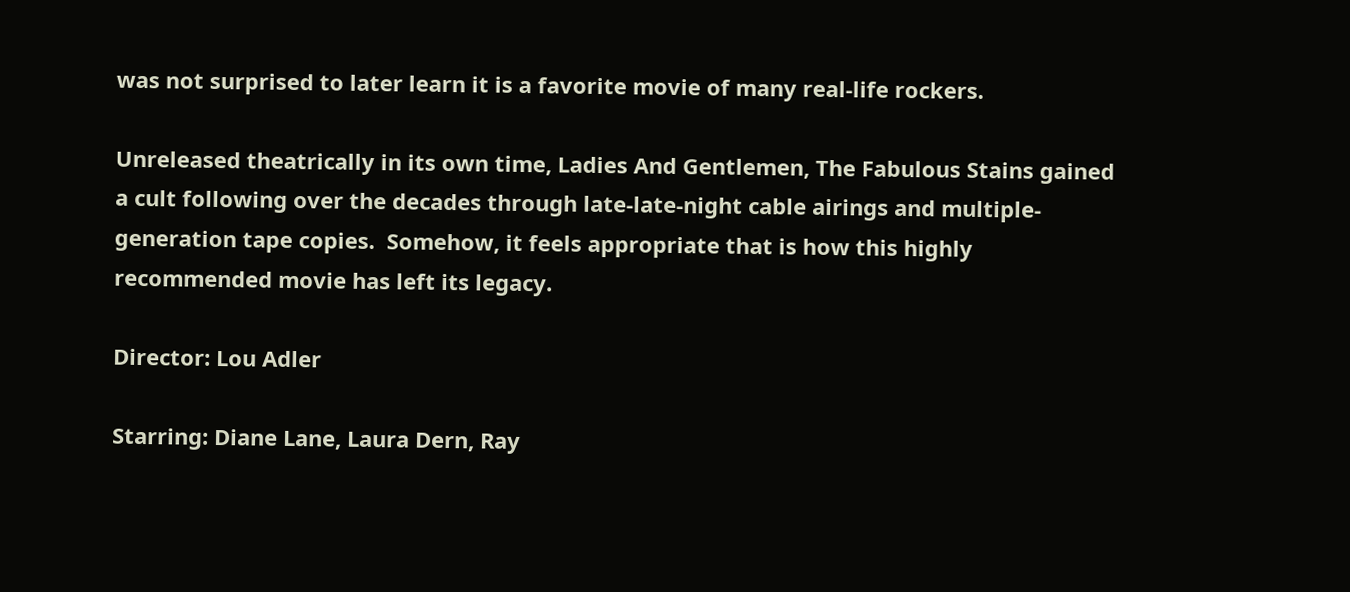was not surprised to later learn it is a favorite movie of many real-life rockers.

Unreleased theatrically in its own time, Ladies And Gentlemen, The Fabulous Stains gained a cult following over the decades through late-late-night cable airings and multiple-generation tape copies.  Somehow, it feels appropriate that is how this highly recommended movie has left its legacy.

Director: Lou Adler

Starring: Diane Lane, Laura Dern, Ray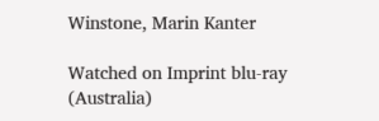Winstone, Marin Kanter

Watched on Imprint blu-ray (Australia)